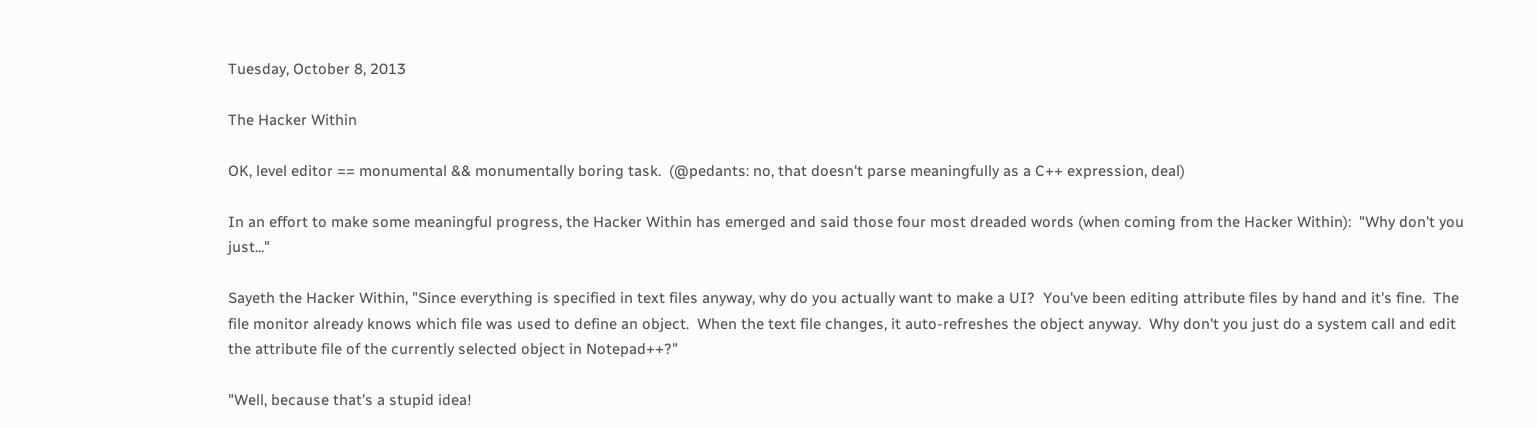Tuesday, October 8, 2013

The Hacker Within

OK, level editor == monumental && monumentally boring task.  (@pedants: no, that doesn't parse meaningfully as a C++ expression, deal)

In an effort to make some meaningful progress, the Hacker Within has emerged and said those four most dreaded words (when coming from the Hacker Within):  "Why don't you just..."

Sayeth the Hacker Within, "Since everything is specified in text files anyway, why do you actually want to make a UI?  You've been editing attribute files by hand and it's fine.  The file monitor already knows which file was used to define an object.  When the text file changes, it auto-refreshes the object anyway.  Why don't you just do a system call and edit the attribute file of the currently selected object in Notepad++?"

"Well, because that's a stupid idea!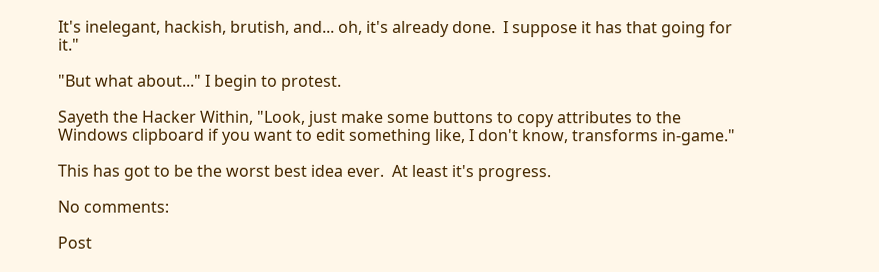It's inelegant, hackish, brutish, and... oh, it's already done.  I suppose it has that going for it."

"But what about..." I begin to protest.

Sayeth the Hacker Within, "Look, just make some buttons to copy attributes to the Windows clipboard if you want to edit something like, I don't know, transforms in-game."

This has got to be the worst best idea ever.  At least it's progress.

No comments:

Post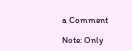a Comment

Note: Only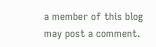a member of this blog may post a comment.